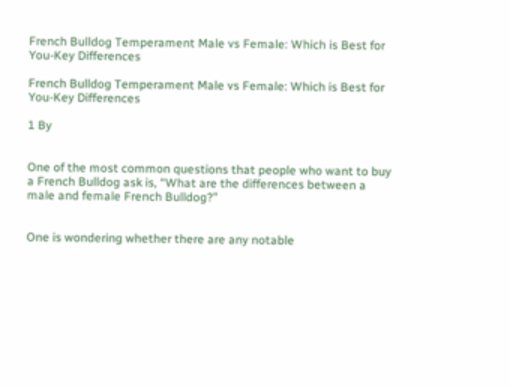French Bulldog Temperament Male vs Female: Which is Best for You-Key Differences

French Bulldog Temperament Male vs Female: Which is Best for You-Key Differences

1 By


One of the most common questions that people who want to buy a French Bulldog ask is, “What are the differences between a male and female French Bulldog?”


One is wondering whether there are any notable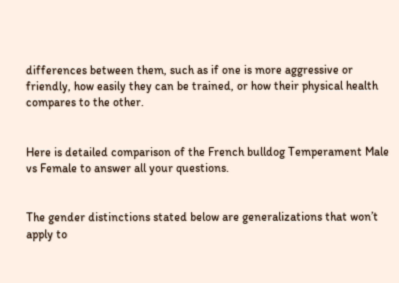differences between them, such as if one is more aggressive or friendly, how easily they can be trained, or how their physical health compares to the other.


Here is detailed comparison of the French bulldog Temperament Male vs Female to answer all your questions.


The gender distinctions stated below are generalizations that won’t apply to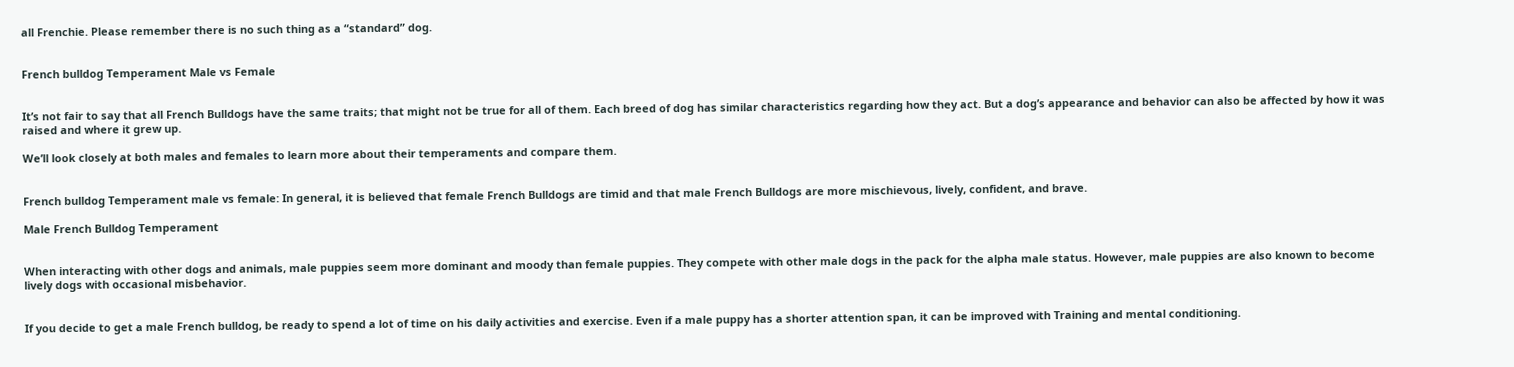all Frenchie. Please remember there is no such thing as a “standard” dog.


French bulldog Temperament Male vs Female


It’s not fair to say that all French Bulldogs have the same traits; that might not be true for all of them. Each breed of dog has similar characteristics regarding how they act. But a dog’s appearance and behavior can also be affected by how it was raised and where it grew up.

We’ll look closely at both males and females to learn more about their temperaments and compare them.


French bulldog Temperament male vs female: In general, it is believed that female French Bulldogs are timid and that male French Bulldogs are more mischievous, lively, confident, and brave.

Male French Bulldog Temperament


When interacting with other dogs and animals, male puppies seem more dominant and moody than female puppies. They compete with other male dogs in the pack for the alpha male status. However, male puppies are also known to become lively dogs with occasional misbehavior.


If you decide to get a male French bulldog, be ready to spend a lot of time on his daily activities and exercise. Even if a male puppy has a shorter attention span, it can be improved with Training and mental conditioning.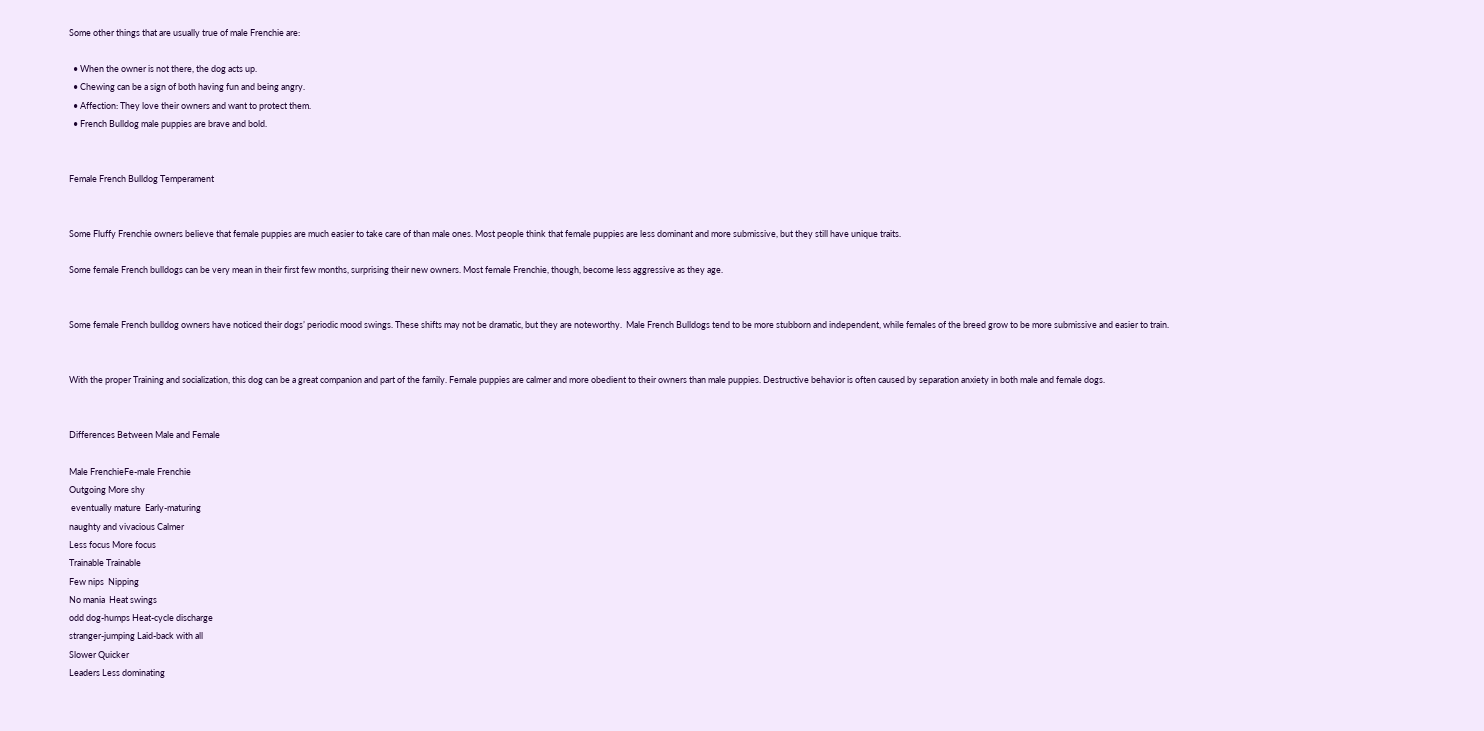Some other things that are usually true of male Frenchie are:

  • When the owner is not there, the dog acts up.
  • Chewing can be a sign of both having fun and being angry.
  • Affection: They love their owners and want to protect them.
  • French Bulldog male puppies are brave and bold.


Female French Bulldog Temperament


Some Fluffy Frenchie owners believe that female puppies are much easier to take care of than male ones. Most people think that female puppies are less dominant and more submissive, but they still have unique traits.

Some female French bulldogs can be very mean in their first few months, surprising their new owners. Most female Frenchie, though, become less aggressive as they age.


Some female French bulldog owners have noticed their dogs’ periodic mood swings. These shifts may not be dramatic, but they are noteworthy.  Male French Bulldogs tend to be more stubborn and independent, while females of the breed grow to be more submissive and easier to train.


With the proper Training and socialization, this dog can be a great companion and part of the family. Female puppies are calmer and more obedient to their owners than male puppies. Destructive behavior is often caused by separation anxiety in both male and female dogs.


Differences Between Male and Female

Male FrenchieFe-male Frenchie
Outgoing More shy
 eventually mature  Early-maturing
naughty and vivacious Calmer
Less focus More focus
Trainable Trainable
Few nips  Nipping
No mania  Heat swings
odd dog-humps Heat-cycle discharge
stranger-jumping Laid-back with all
Slower Quicker
Leaders Less dominating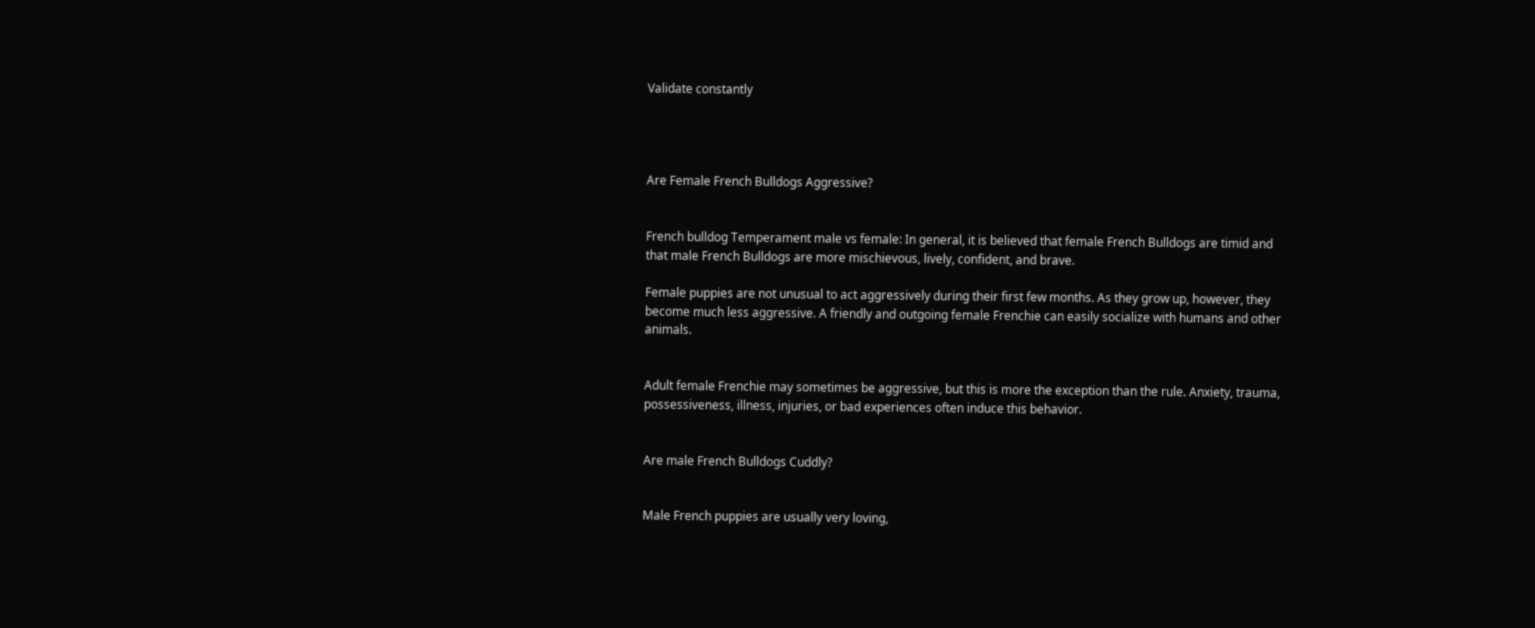Validate constantly




Are Female French Bulldogs Aggressive?


French bulldog Temperament male vs female: In general, it is believed that female French Bulldogs are timid and that male French Bulldogs are more mischievous, lively, confident, and brave.

Female puppies are not unusual to act aggressively during their first few months. As they grow up, however, they become much less aggressive. A friendly and outgoing female Frenchie can easily socialize with humans and other animals.


Adult female Frenchie may sometimes be aggressive, but this is more the exception than the rule. Anxiety, trauma, possessiveness, illness, injuries, or bad experiences often induce this behavior.


Are male French Bulldogs Cuddly?


Male French puppies are usually very loving,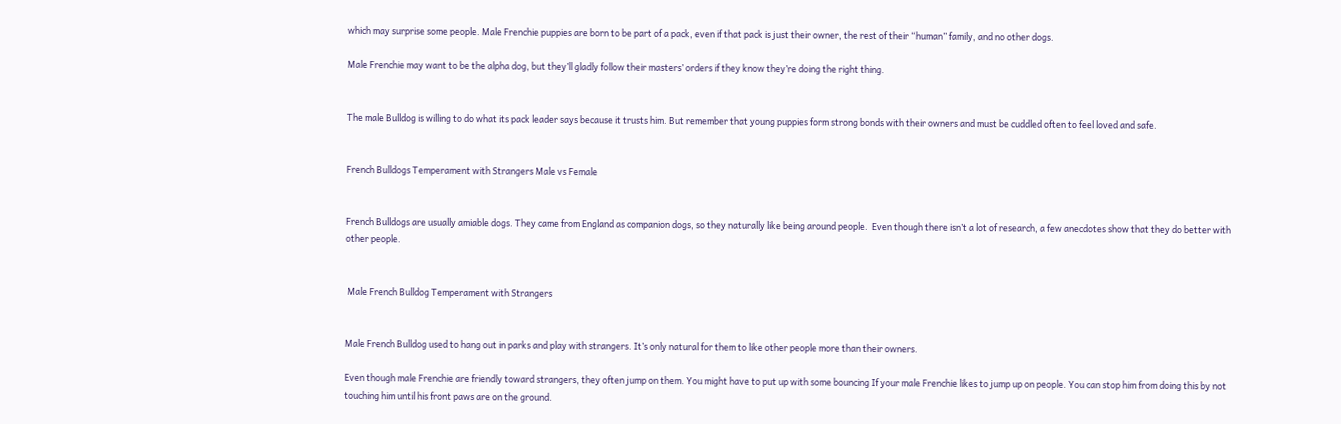which may surprise some people. Male Frenchie puppies are born to be part of a pack, even if that pack is just their owner, the rest of their “human” family, and no other dogs.

Male Frenchie may want to be the alpha dog, but they’ll gladly follow their masters’ orders if they know they’re doing the right thing.


The male Bulldog is willing to do what its pack leader says because it trusts him. But remember that young puppies form strong bonds with their owners and must be cuddled often to feel loved and safe.


French Bulldogs Temperament with Strangers Male vs Female


French Bulldogs are usually amiable dogs. They came from England as companion dogs, so they naturally like being around people.  Even though there isn’t a lot of research, a few anecdotes show that they do better with other people.


 Male French Bulldog Temperament with Strangers


Male French Bulldog used to hang out in parks and play with strangers. It’s only natural for them to like other people more than their owners.

Even though male Frenchie are friendly toward strangers, they often jump on them. You might have to put up with some bouncing If your male Frenchie likes to jump up on people. You can stop him from doing this by not touching him until his front paws are on the ground.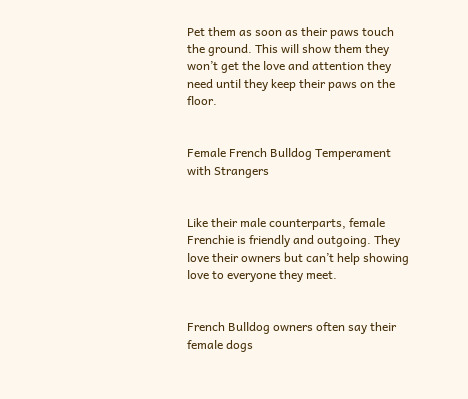Pet them as soon as their paws touch the ground. This will show them they won’t get the love and attention they need until they keep their paws on the floor.


Female French Bulldog Temperament with Strangers


Like their male counterparts, female Frenchie is friendly and outgoing. They love their owners but can’t help showing love to everyone they meet.


French Bulldog owners often say their female dogs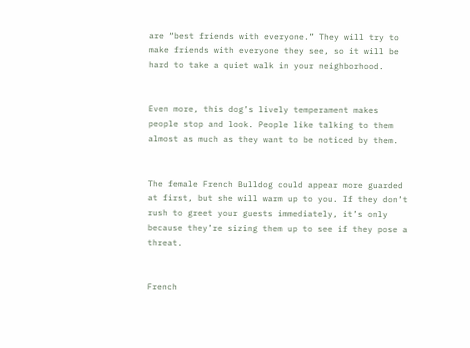are “best friends with everyone.” They will try to make friends with everyone they see, so it will be hard to take a quiet walk in your neighborhood.


Even more, this dog’s lively temperament makes people stop and look. People like talking to them almost as much as they want to be noticed by them.


The female French Bulldog could appear more guarded at first, but she will warm up to you. If they don’t rush to greet your guests immediately, it’s only because they’re sizing them up to see if they pose a threat.


French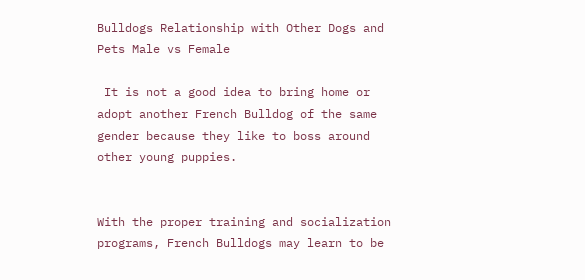Bulldogs Relationship with Other Dogs and Pets Male vs Female

 It is not a good idea to bring home or adopt another French Bulldog of the same gender because they like to boss around other young puppies.


With the proper training and socialization programs, French Bulldogs may learn to be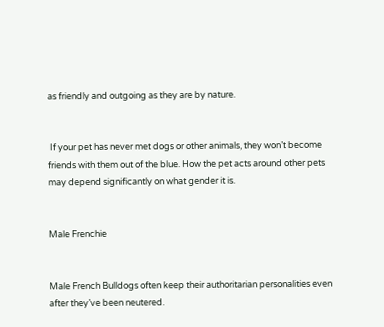as friendly and outgoing as they are by nature.


 If your pet has never met dogs or other animals, they won’t become friends with them out of the blue. How the pet acts around other pets may depend significantly on what gender it is.


Male Frenchie


Male French Bulldogs often keep their authoritarian personalities even after they’ve been neutered.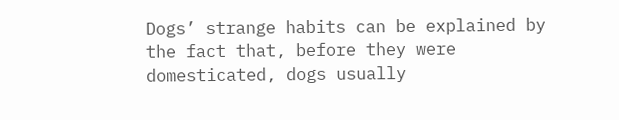Dogs’ strange habits can be explained by the fact that, before they were domesticated, dogs usually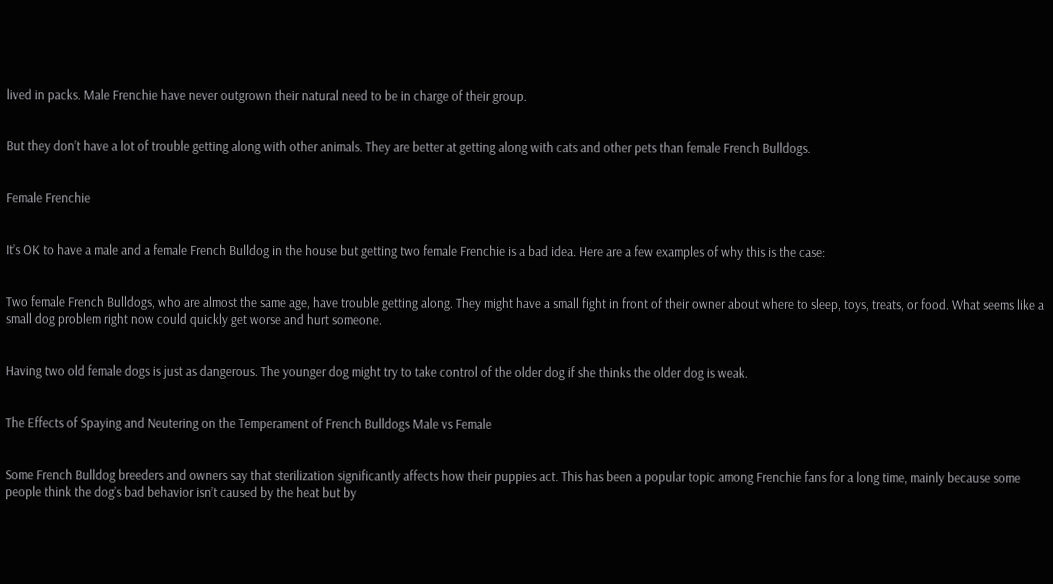lived in packs. Male Frenchie have never outgrown their natural need to be in charge of their group.


But they don’t have a lot of trouble getting along with other animals. They are better at getting along with cats and other pets than female French Bulldogs.


Female Frenchie


It’s OK to have a male and a female French Bulldog in the house but getting two female Frenchie is a bad idea. Here are a few examples of why this is the case:


Two female French Bulldogs, who are almost the same age, have trouble getting along. They might have a small fight in front of their owner about where to sleep, toys, treats, or food. What seems like a small dog problem right now could quickly get worse and hurt someone.


Having two old female dogs is just as dangerous. The younger dog might try to take control of the older dog if she thinks the older dog is weak.


The Effects of Spaying and Neutering on the Temperament of French Bulldogs Male vs Female


Some French Bulldog breeders and owners say that sterilization significantly affects how their puppies act. This has been a popular topic among Frenchie fans for a long time, mainly because some people think the dog’s bad behavior isn’t caused by the heat but by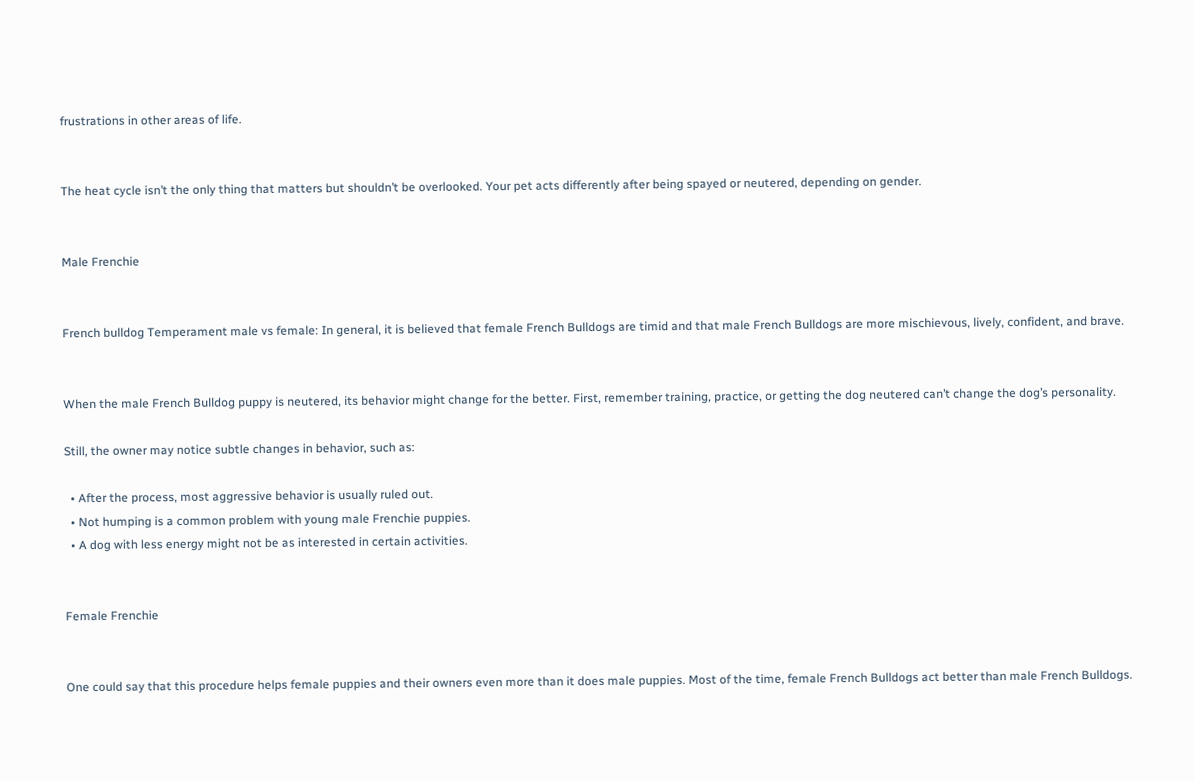frustrations in other areas of life.


The heat cycle isn’t the only thing that matters but shouldn’t be overlooked. Your pet acts differently after being spayed or neutered, depending on gender.


Male Frenchie


French bulldog Temperament male vs female: In general, it is believed that female French Bulldogs are timid and that male French Bulldogs are more mischievous, lively, confident, and brave.


When the male French Bulldog puppy is neutered, its behavior might change for the better. First, remember training, practice, or getting the dog neutered can’t change the dog’s personality.

Still, the owner may notice subtle changes in behavior, such as:

  • After the process, most aggressive behavior is usually ruled out.
  • Not humping is a common problem with young male Frenchie puppies.
  • A dog with less energy might not be as interested in certain activities.


Female Frenchie


One could say that this procedure helps female puppies and their owners even more than it does male puppies. Most of the time, female French Bulldogs act better than male French Bulldogs.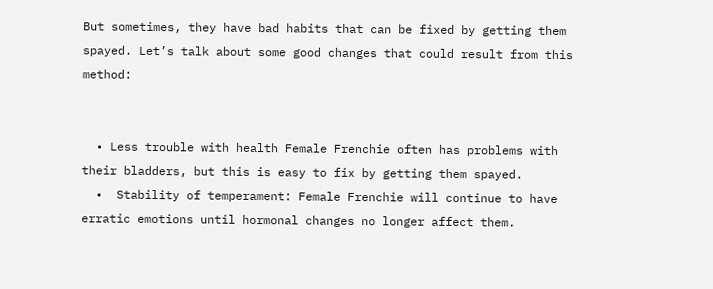But sometimes, they have bad habits that can be fixed by getting them spayed. Let’s talk about some good changes that could result from this method:


  • Less trouble with health Female Frenchie often has problems with their bladders, but this is easy to fix by getting them spayed.
  •  Stability of temperament: Female Frenchie will continue to have erratic emotions until hormonal changes no longer affect them.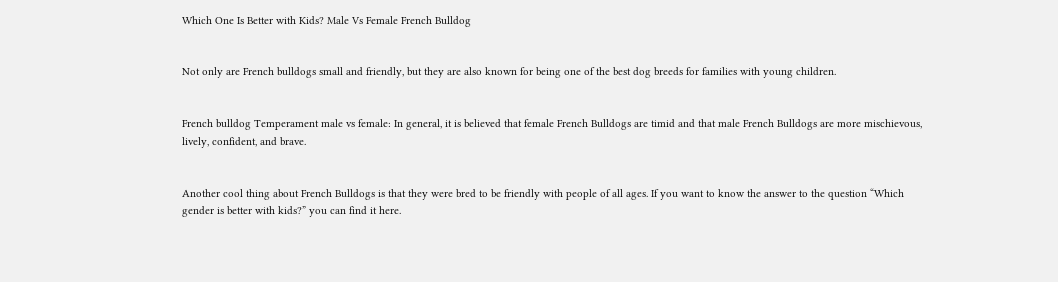Which One Is Better with Kids? Male Vs Female French Bulldog


Not only are French bulldogs small and friendly, but they are also known for being one of the best dog breeds for families with young children.


French bulldog Temperament male vs female: In general, it is believed that female French Bulldogs are timid and that male French Bulldogs are more mischievous, lively, confident, and brave.


Another cool thing about French Bulldogs is that they were bred to be friendly with people of all ages. If you want to know the answer to the question “Which gender is better with kids?” you can find it here.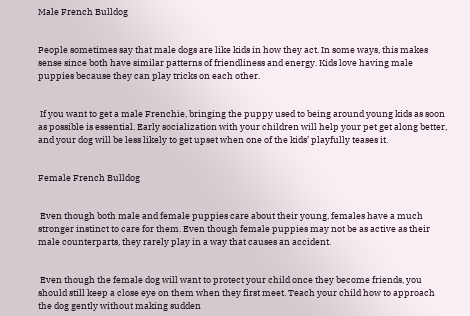Male French Bulldog


People sometimes say that male dogs are like kids in how they act. In some ways, this makes sense since both have similar patterns of friendliness and energy. Kids love having male puppies because they can play tricks on each other.


 If you want to get a male Frenchie, bringing the puppy used to being around young kids as soon as possible is essential. Early socialization with your children will help your pet get along better, and your dog will be less likely to get upset when one of the kids’ playfully teases it.


Female French Bulldog


 Even though both male and female puppies care about their young, females have a much stronger instinct to care for them. Even though female puppies may not be as active as their male counterparts, they rarely play in a way that causes an accident.


 Even though the female dog will want to protect your child once they become friends, you should still keep a close eye on them when they first meet. Teach your child how to approach the dog gently without making sudden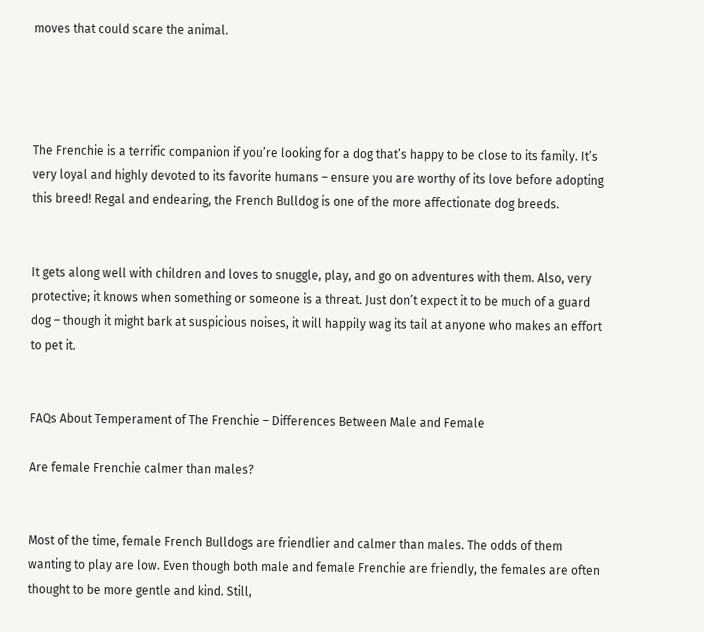moves that could scare the animal.




The Frenchie is a terrific companion if you’re looking for a dog that’s happy to be close to its family. It’s very loyal and highly devoted to its favorite humans – ensure you are worthy of its love before adopting this breed! Regal and endearing, the French Bulldog is one of the more affectionate dog breeds.


It gets along well with children and loves to snuggle, play, and go on adventures with them. Also, very protective; it knows when something or someone is a threat. Just don’t expect it to be much of a guard dog – though it might bark at suspicious noises, it will happily wag its tail at anyone who makes an effort to pet it.


FAQs About Temperament of The Frenchie – Differences Between Male and Female

Are female Frenchie calmer than males?


Most of the time, female French Bulldogs are friendlier and calmer than males. The odds of them wanting to play are low. Even though both male and female Frenchie are friendly, the females are often thought to be more gentle and kind. Still,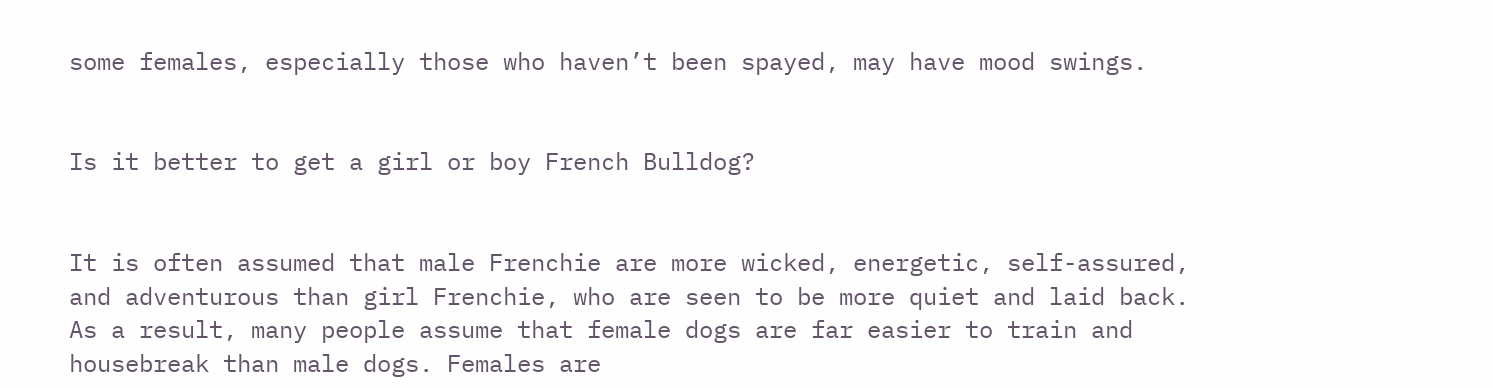some females, especially those who haven’t been spayed, may have mood swings.


Is it better to get a girl or boy French Bulldog?


It is often assumed that male Frenchie are more wicked, energetic, self-assured, and adventurous than girl Frenchie, who are seen to be more quiet and laid back. As a result, many people assume that female dogs are far easier to train and housebreak than male dogs. Females are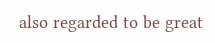also regarded to be great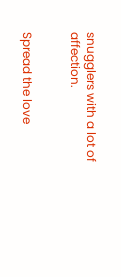snugglers with a lot of affection.


Spread the love